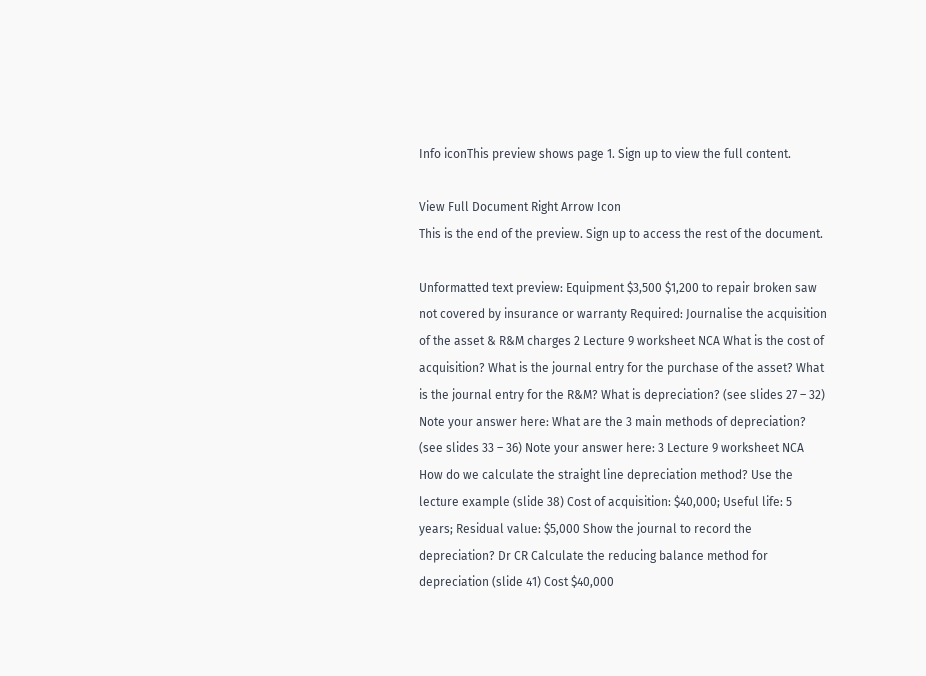Info iconThis preview shows page 1. Sign up to view the full content.

View Full Document Right Arrow Icon
This is the end of the preview. Sign up to access the rest of the document.

Unformatted text preview: Equipment $3,500 $1,200 to repair broken saw not covered by insurance or warranty Required: Journalise the acquisition of the asset & R&M charges 2 Lecture 9 worksheet NCA What is the cost of acquisition? What is the journal entry for the purchase of the asset? What is the journal entry for the R&M? What is depreciation? (see slides 27 – 32) Note your answer here: What are the 3 main methods of depreciation? (see slides 33 – 36) Note your answer here: 3 Lecture 9 worksheet NCA How do we calculate the straight line depreciation method? Use the lecture example (slide 38) Cost of acquisition: $40,000; Useful life: 5 years; Residual value: $5,000 Show the journal to record the depreciation? Dr CR Calculate the reducing balance method for depreciation (slide 41) Cost $40,000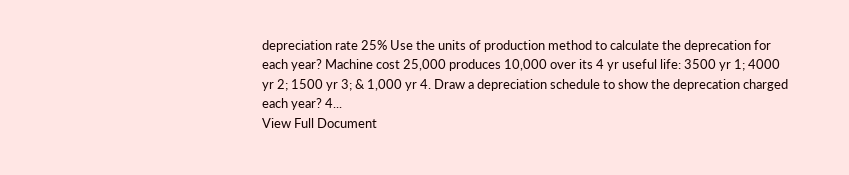depreciation rate 25% Use the units of production method to calculate the deprecation for each year? Machine cost 25,000 produces 10,000 over its 4 yr useful life: 3500 yr 1; 4000 yr 2; 1500 yr 3; & 1,000 yr 4. Draw a depreciation schedule to show the deprecation charged each year? 4...
View Full Document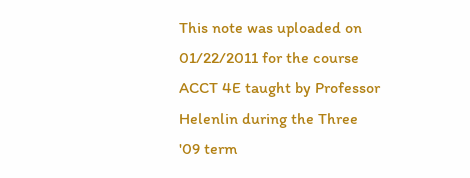This note was uploaded on 01/22/2011 for the course ACCT 4E taught by Professor Helenlin during the Three '09 term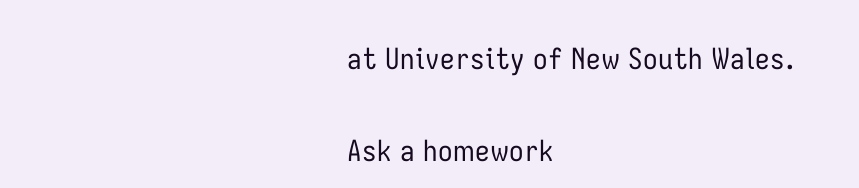at University of New South Wales.

Ask a homework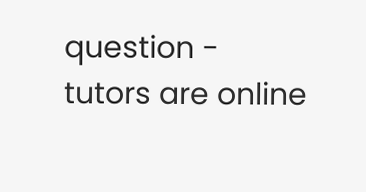question - tutors are online